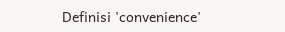Definisi 'convenience'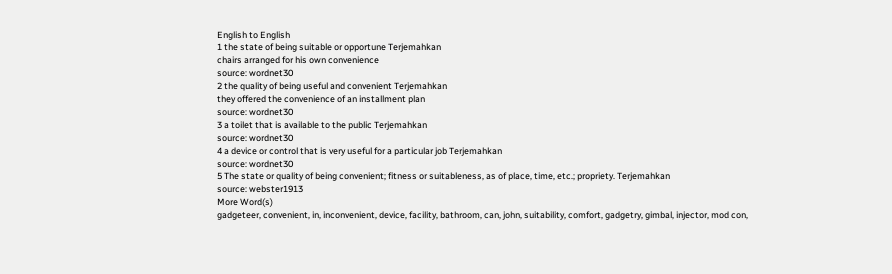English to English
1 the state of being suitable or opportune Terjemahkan
chairs arranged for his own convenience
source: wordnet30
2 the quality of being useful and convenient Terjemahkan
they offered the convenience of an installment plan
source: wordnet30
3 a toilet that is available to the public Terjemahkan
source: wordnet30
4 a device or control that is very useful for a particular job Terjemahkan
source: wordnet30
5 The state or quality of being convenient; fitness or suitableness, as of place, time, etc.; propriety. Terjemahkan
source: webster1913
More Word(s)
gadgeteer, convenient, in, inconvenient, device, facility, bathroom, can, john, suitability, comfort, gadgetry, gimbal, injector, mod con,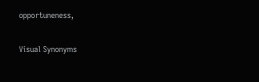opportuneness,

Visual Synonyms